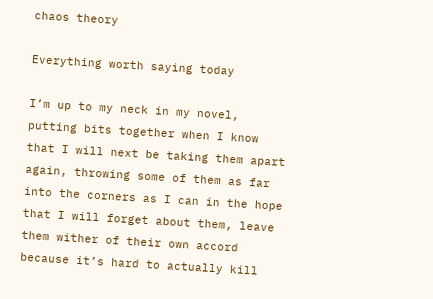chaos theory

Everything worth saying today

I’m up to my neck in my novel, putting bits together when I know that I will next be taking them apart again, throwing some of them as far into the corners as I can in the hope that I will forget about them, leave them wither of their own accord because it’s hard to actually kill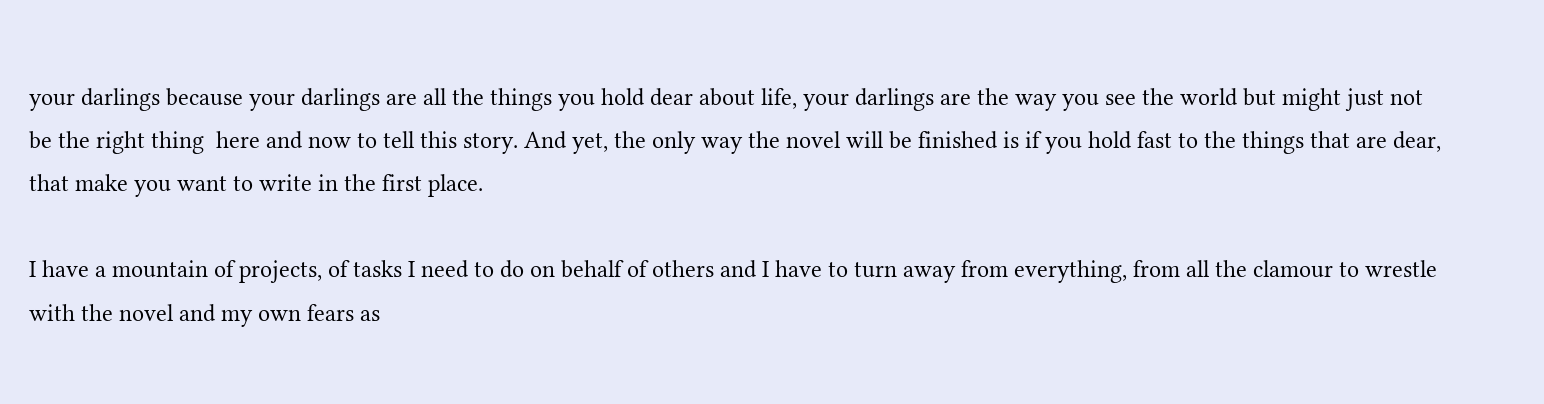your darlings because your darlings are all the things you hold dear about life, your darlings are the way you see the world but might just not be the right thing  here and now to tell this story. And yet, the only way the novel will be finished is if you hold fast to the things that are dear, that make you want to write in the first place.

I have a mountain of projects, of tasks I need to do on behalf of others and I have to turn away from everything, from all the clamour to wrestle with the novel and my own fears as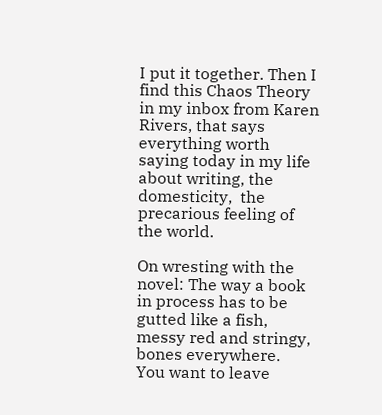I put it together. Then I find this Chaos Theory  in my inbox from Karen Rivers, that says everything worth saying today in my life about writing, the domesticity,  the precarious feeling of the world.

On wresting with the novel: The way a book in process has to be gutted like a fish, messy red and stringy, bones everywhere.   You want to leave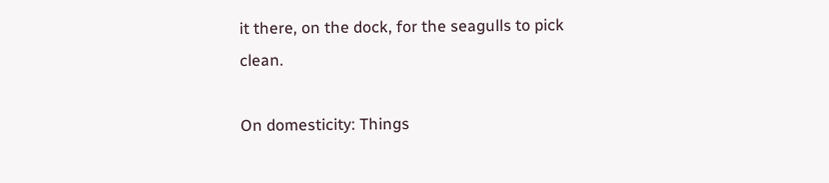it there, on the dock, for the seagulls to pick clean.

On domesticity: Things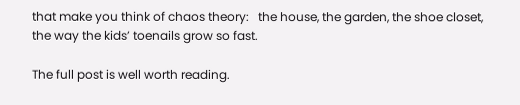that make you think of chaos theory:   the house, the garden, the shoe closet, the way the kids’ toenails grow so fast.

The full post is well worth reading.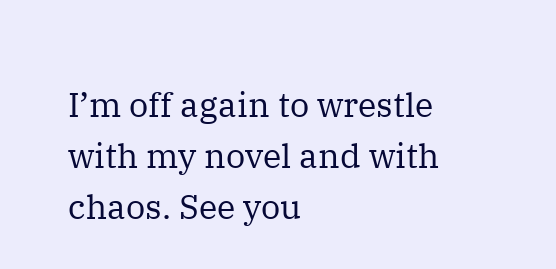I’m off again to wrestle with my novel and with chaos. See you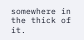somewhere in the thick of it.